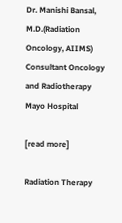Dr. Manishi Bansal, M.D.(Radiation Oncology, AIIMS) Consultant Oncology and Radiotherapy Mayo Hospital

[read more]

Radiation Therapy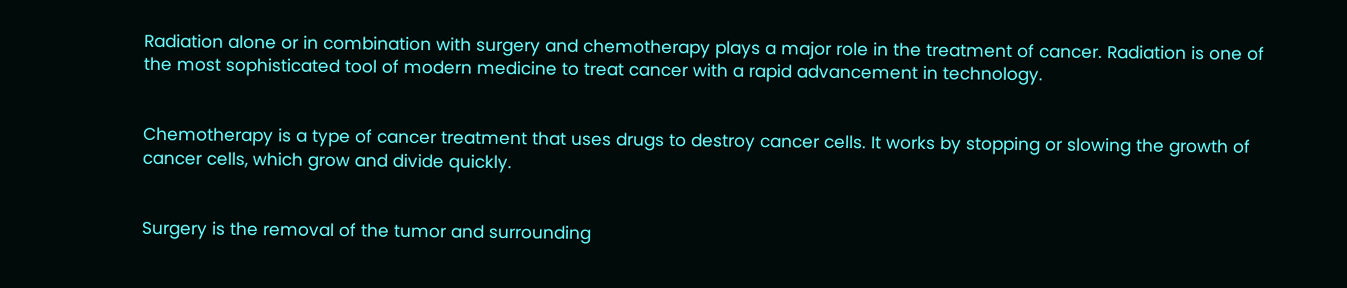Radiation alone or in combination with surgery and chemotherapy plays a major role in the treatment of cancer. Radiation is one of the most sophisticated tool of modern medicine to treat cancer with a rapid advancement in technology.


Chemotherapy is a type of cancer treatment that uses drugs to destroy cancer cells. It works by stopping or slowing the growth of cancer cells, which grow and divide quickly.


Surgery is the removal of the tumor and surrounding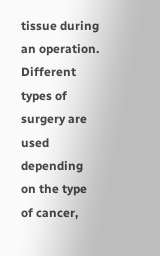tissue during an operation. Different types of surgery are used depending on the type of cancer,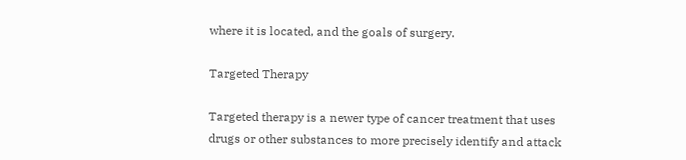where it is located, and the goals of surgery.

Targeted Therapy

Targeted therapy is a newer type of cancer treatment that uses drugs or other substances to more precisely identify and attack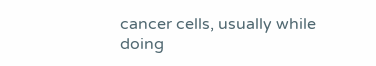cancer cells, usually while doing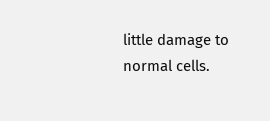little damage to normal cells.